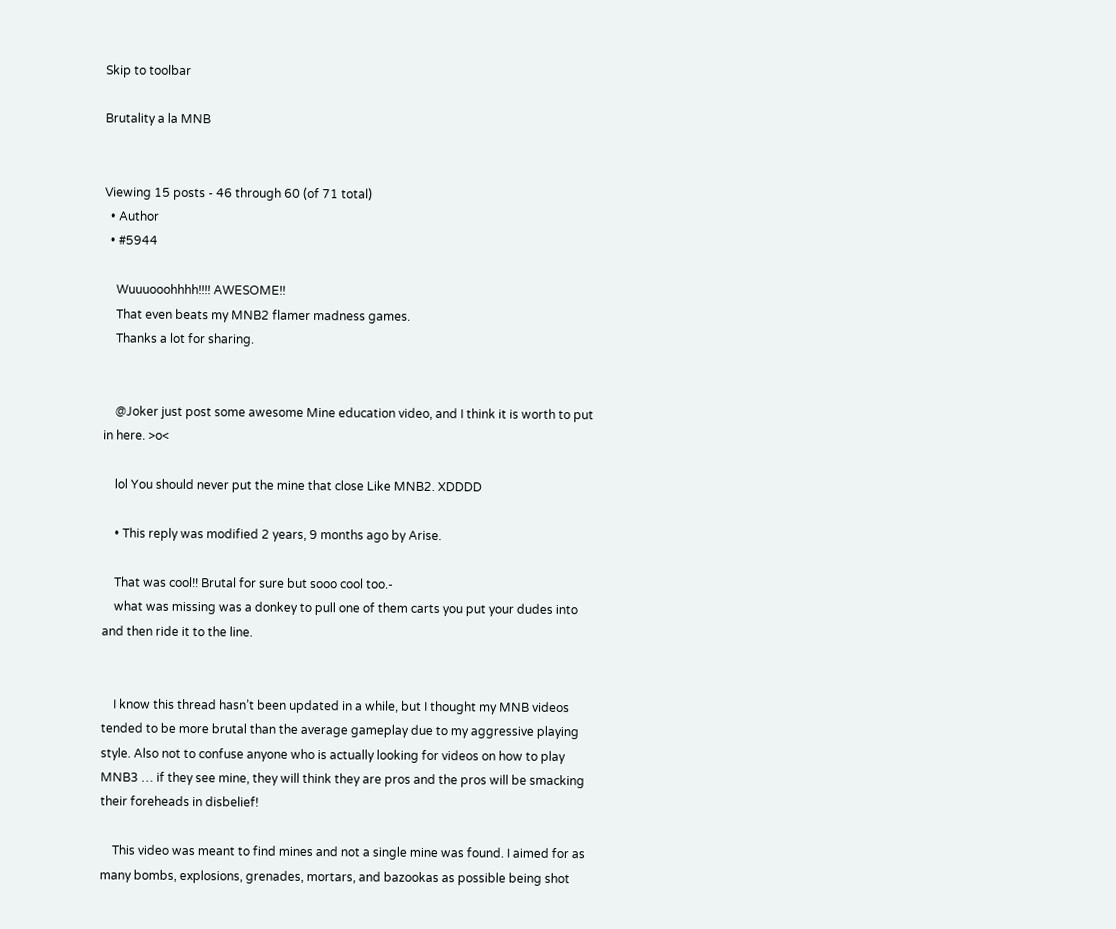Skip to toolbar

Brutality a la MNB


Viewing 15 posts - 46 through 60 (of 71 total)
  • Author
  • #5944

    Wuuuooohhhh!!!! AWESOME!!
    That even beats my MNB2 flamer madness games.
    Thanks a lot for sharing.


    @Joker just post some awesome Mine education video, and I think it is worth to put in here. >o<

    lol You should never put the mine that close Like MNB2. XDDDD

    • This reply was modified 2 years, 9 months ago by Arise.

    That was cool!! Brutal for sure but sooo cool too.-
    what was missing was a donkey to pull one of them carts you put your dudes into and then ride it to the line.


    I know this thread hasn’t been updated in a while, but I thought my MNB videos tended to be more brutal than the average gameplay due to my aggressive playing style. Also not to confuse anyone who is actually looking for videos on how to play MNB3 … if they see mine, they will think they are pros and the pros will be smacking their foreheads in disbelief!

    This video was meant to find mines and not a single mine was found. I aimed for as many bombs, explosions, grenades, mortars, and bazookas as possible being shot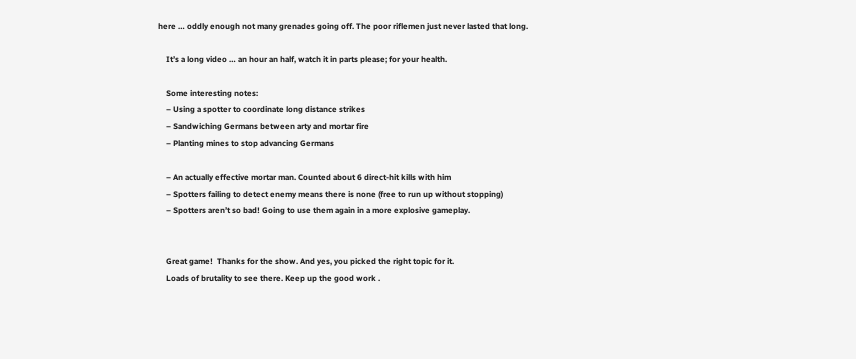here … oddly enough not many grenades going off. The poor riflemen just never lasted that long.

    It’s a long video … an hour an half, watch it in parts please; for your health.

    Some interesting notes:
    – Using a spotter to coordinate long distance strikes
    – Sandwiching Germans between arty and mortar fire
    – Planting mines to stop advancing Germans

    – An actually effective mortar man. Counted about 6 direct-hit kills with him
    – Spotters failing to detect enemy means there is none (free to run up without stopping)
    – Spotters aren’t so bad! Going to use them again in a more explosive gameplay.


    Great game!  Thanks for the show. And yes, you picked the right topic for it.
    Loads of brutality to see there. Keep up the good work .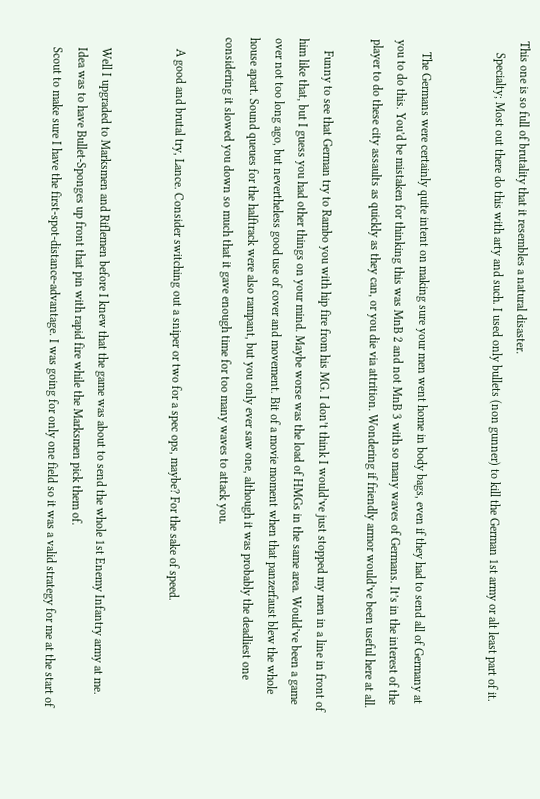This one is so full of brutality that it resembles a natural disaster.
    Specialty; Most out there do this with arty and such. I used only bullets (non gunner) to kill the German 1st army or alt least part of it.


    The Germans were certainly quite intent on making sure your men went home in body bags, even if they had to send all of Germany at you to do this. You’d be mistaken for thinking this was MnB 2 and not MnB 3 with so many waves of Germans. It’s in the interest of the player to do these city assaults as quickly as they can, or you die via attrition. Wondering if friendly armor would’ve been useful here at all.

    Funny to see that German try to Rambo you with hip fire from his MG. I don’t think I would’ve just stopped my men in a line in front of him like that, but I guess you had other things on your mind. Maybe worse was the load of HMGs in the same area. Would’ve been a game over not too long ago, but nevertheless good use of cover and movement. Bit of a movie moment when that panzerfaust blew the whole house apart. Sound queues for the halftrack were also rampant, but you only ever saw one, although it was probably the deadliest one considering it slowed you down so much that it gave enough time for too many waves to attack you.

    A good and brutal try, Lance. Consider switching out a sniper or two for a spec ops, maybe? For the sake of speed.


    Well I upgraded to Marksmen and Riflemen before I knew that the game was about to send the whole 1st Enemy Infantry army at me.
    Idea was to have Bullet-Sponges up front that pin with rapid fire while the Marksmen pick them of.
    Scout to make sure I have the first-spot-distance-advantage. I was going for only one field so it was a valid strategy for me at the start of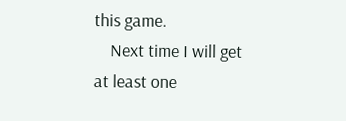this game.
    Next time I will get at least one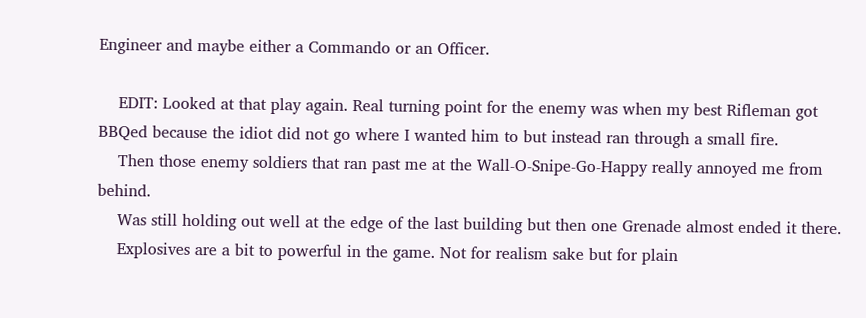Engineer and maybe either a Commando or an Officer.

    EDIT: Looked at that play again. Real turning point for the enemy was when my best Rifleman got BBQed because the idiot did not go where I wanted him to but instead ran through a small fire.
    Then those enemy soldiers that ran past me at the Wall-O-Snipe-Go-Happy really annoyed me from behind.
    Was still holding out well at the edge of the last building but then one Grenade almost ended it there.
    Explosives are a bit to powerful in the game. Not for realism sake but for plain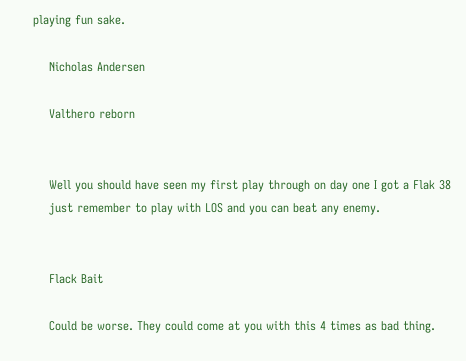playing fun sake.

    Nicholas Andersen

    Valthero reborn


    Well you should have seen my first play through on day one I got a Flak 38
    just remember to play with LOS and you can beat any enemy.


    Flack Bait

    Could be worse. They could come at you with this 4 times as bad thing.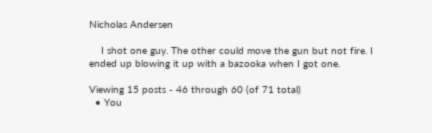Nicholas Andersen

    I shot one guy. The other could move the gun but not fire. I ended up blowing it up with a bazooka when I got one.

Viewing 15 posts - 46 through 60 (of 71 total)
  • You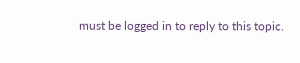must be logged in to reply to this topic.